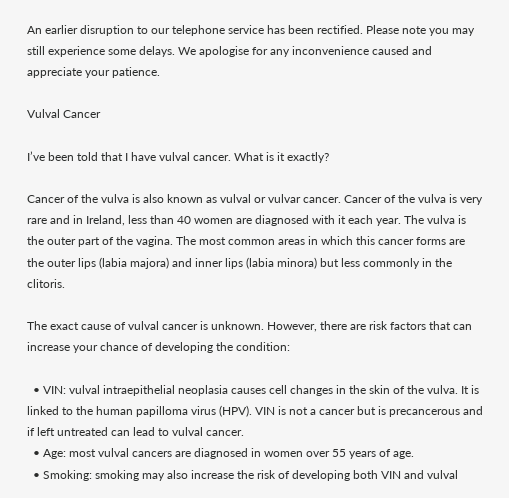An earlier disruption to our telephone service has been rectified. Please note you may still experience some delays. We apologise for any inconvenience caused and appreciate your patience.

Vulval Cancer

I’ve been told that I have vulval cancer. What is it exactly?

Cancer of the vulva is also known as vulval or vulvar cancer. Cancer of the vulva is very rare and in Ireland, less than 40 women are diagnosed with it each year. The vulva is the outer part of the vagina. The most common areas in which this cancer forms are the outer lips (labia majora) and inner lips (labia minora) but less commonly in the clitoris.

The exact cause of vulval cancer is unknown. However, there are risk factors that can increase your chance of developing the condition:

  • VIN: vulval intraepithelial neoplasia causes cell changes in the skin of the vulva. It is linked to the human papilloma virus (HPV). VIN is not a cancer but is precancerous and if left untreated can lead to vulval cancer.
  • Age: most vulval cancers are diagnosed in women over 55 years of age.
  • Smoking: smoking may also increase the risk of developing both VIN and vulval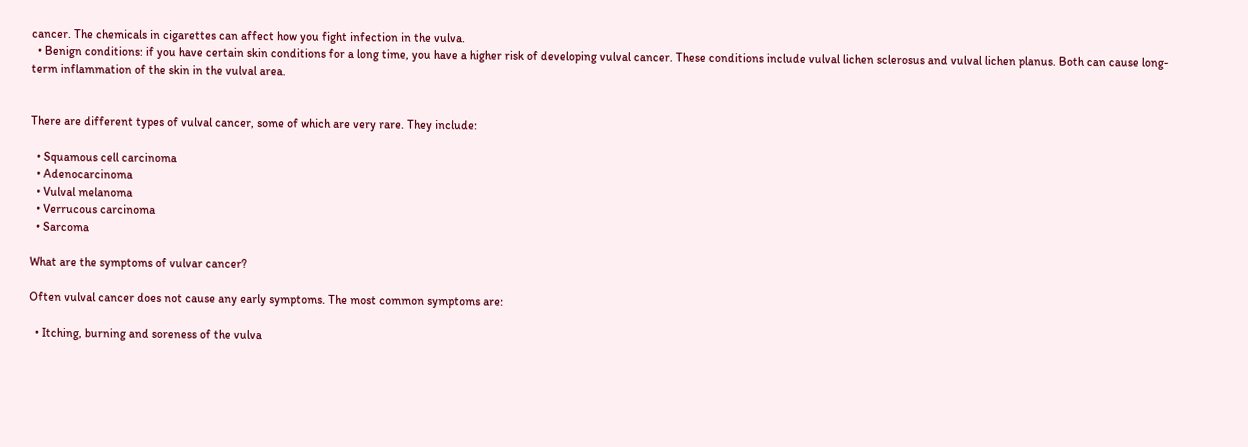cancer. The chemicals in cigarettes can affect how you fight infection in the vulva.
  • Benign conditions: if you have certain skin conditions for a long time, you have a higher risk of developing vulval cancer. These conditions include vulval lichen sclerosus and vulval lichen planus. Both can cause long-term inflammation of the skin in the vulval area.


There are different types of vulval cancer, some of which are very rare. They include:

  • Squamous cell carcinoma
  • Adenocarcinoma
  • Vulval melanoma
  • Verrucous carcinoma
  • Sarcoma

What are the symptoms of vulvar cancer?

Often vulval cancer does not cause any early symptoms. The most common symptoms are:

  • Itching, burning and soreness of the vulva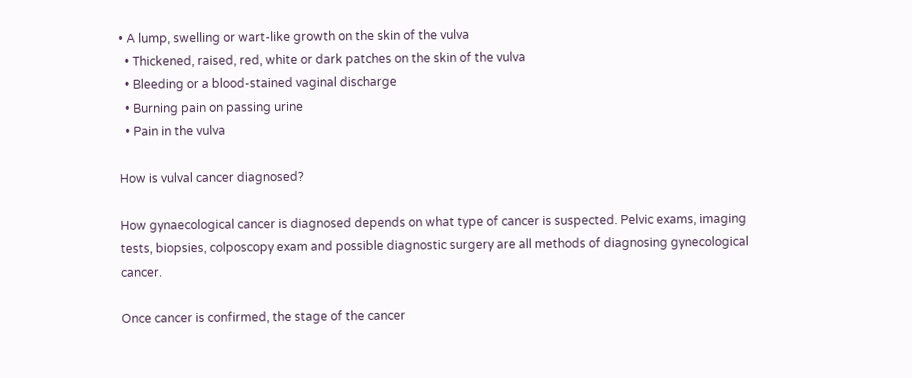• A lump, swelling or wart-like growth on the skin of the vulva
  • Thickened, raised, red, white or dark patches on the skin of the vulva
  • Bleeding or a blood-stained vaginal discharge
  • Burning pain on passing urine
  • Pain in the vulva

How is vulval cancer diagnosed?

How gynaecological cancer is diagnosed depends on what type of cancer is suspected. Pelvic exams, imaging tests, biopsies, colposcopy exam and possible diagnostic surgery are all methods of diagnosing gynecological cancer.

Once cancer is confirmed, the stage of the cancer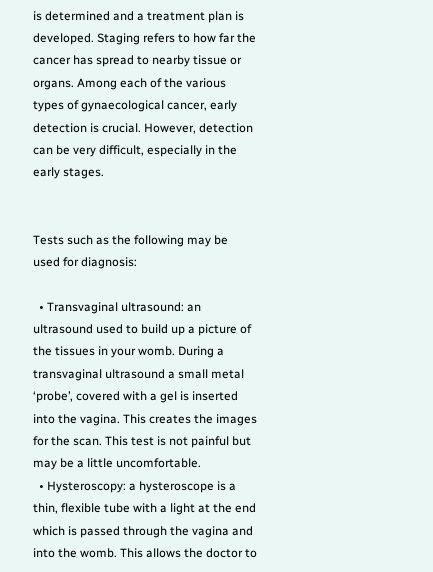is determined and a treatment plan is developed. Staging refers to how far the cancer has spread to nearby tissue or organs. Among each of the various types of gynaecological cancer, early detection is crucial. However, detection can be very difficult, especially in the early stages.


Tests such as the following may be used for diagnosis:

  • Transvaginal ultrasound: an ultrasound used to build up a picture of the tissues in your womb. During a transvaginal ultrasound a small metal ‘probe’, covered with a gel is inserted into the vagina. This creates the images for the scan. This test is not painful but may be a little uncomfortable.
  • Hysteroscopy: a hysteroscope is a thin, flexible tube with a light at the end which is passed through the vagina and into the womb. This allows the doctor to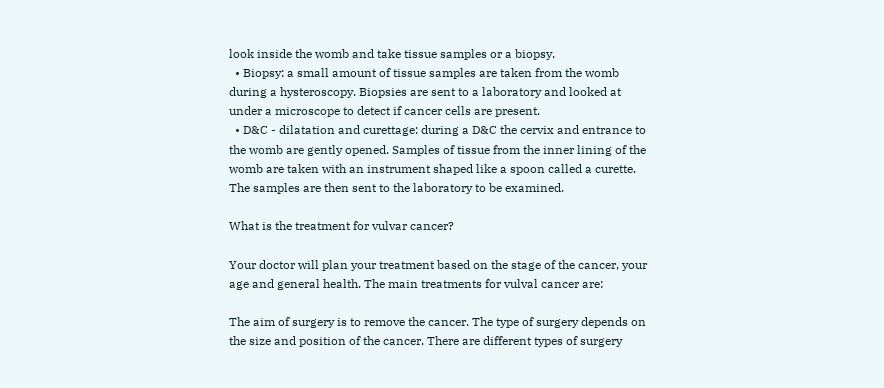look inside the womb and take tissue samples or a biopsy.
  • Biopsy: a small amount of tissue samples are taken from the womb during a hysteroscopy. Biopsies are sent to a laboratory and looked at under a microscope to detect if cancer cells are present.
  • D&C - dilatation and curettage: during a D&C the cervix and entrance to the womb are gently opened. Samples of tissue from the inner lining of the womb are taken with an instrument shaped like a spoon called a curette. The samples are then sent to the laboratory to be examined.

What is the treatment for vulvar cancer?

Your doctor will plan your treatment based on the stage of the cancer, your age and general health. The main treatments for vulval cancer are:

The aim of surgery is to remove the cancer. The type of surgery depends on the size and position of the cancer. There are different types of surgery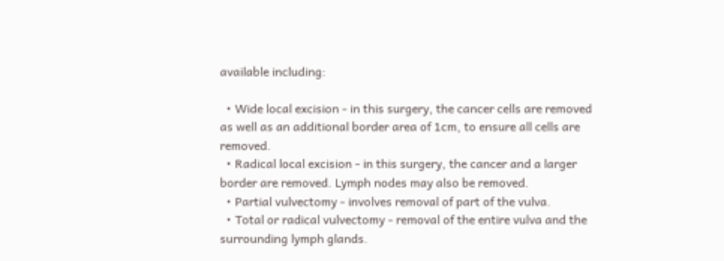available including:

  • Wide local excision - in this surgery, the cancer cells are removed as well as an additional border area of 1cm, to ensure all cells are removed.
  • Radical local excision - in this surgery, the cancer and a larger border are removed. Lymph nodes may also be removed.
  • Partial vulvectomy - involves removal of part of the vulva.
  • Total or radical vulvectomy - removal of the entire vulva and the surrounding lymph glands.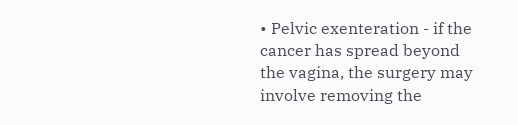• Pelvic exenteration - if the cancer has spread beyond the vagina, the surgery may involve removing the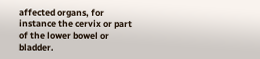affected organs, for instance the cervix or part of the lower bowel or bladder.